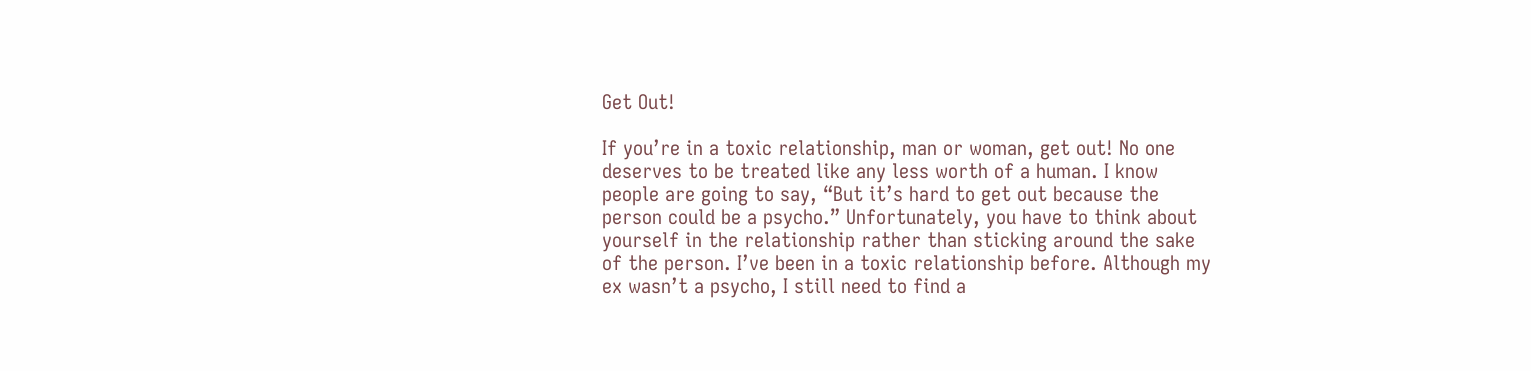Get Out!

If you’re in a toxic relationship, man or woman, get out! No one deserves to be treated like any less worth of a human. I know people are going to say, “But it’s hard to get out because the person could be a psycho.” Unfortunately, you have to think about yourself in the relationship rather than sticking around the sake of the person. I’ve been in a toxic relationship before. Although my ex wasn’t a psycho, I still need to find a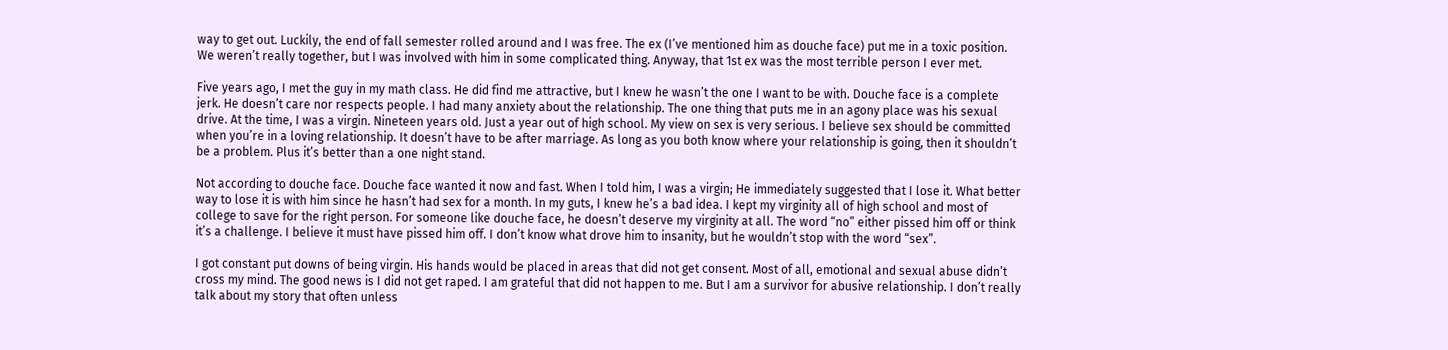way to get out. Luckily, the end of fall semester rolled around and I was free. The ex (I’ve mentioned him as douche face) put me in a toxic position. We weren’t really together, but I was involved with him in some complicated thing. Anyway, that 1st ex was the most terrible person I ever met.

Five years ago, I met the guy in my math class. He did find me attractive, but I knew he wasn’t the one I want to be with. Douche face is a complete jerk. He doesn’t care nor respects people. I had many anxiety about the relationship. The one thing that puts me in an agony place was his sexual drive. At the time, I was a virgin. Nineteen years old. Just a year out of high school. My view on sex is very serious. I believe sex should be committed when you’re in a loving relationship. It doesn’t have to be after marriage. As long as you both know where your relationship is going, then it shouldn’t be a problem. Plus it’s better than a one night stand.

Not according to douche face. Douche face wanted it now and fast. When I told him, I was a virgin; He immediately suggested that I lose it. What better way to lose it is with him since he hasn’t had sex for a month. In my guts, I knew he’s a bad idea. I kept my virginity all of high school and most of college to save for the right person. For someone like douche face, he doesn’t deserve my virginity at all. The word “no” either pissed him off or think it’s a challenge. I believe it must have pissed him off. I don’t know what drove him to insanity, but he wouldn’t stop with the word “sex”.

I got constant put downs of being virgin. His hands would be placed in areas that did not get consent. Most of all, emotional and sexual abuse didn’t cross my mind. The good news is I did not get raped. I am grateful that did not happen to me. But I am a survivor for abusive relationship. I don’t really talk about my story that often unless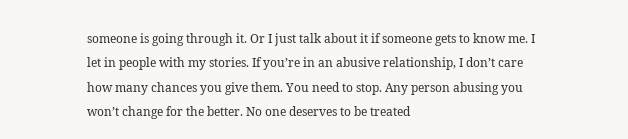someone is going through it. Or I just talk about it if someone gets to know me. I let in people with my stories. If you’re in an abusive relationship, I don’t care how many chances you give them. You need to stop. Any person abusing you won’t change for the better. No one deserves to be treated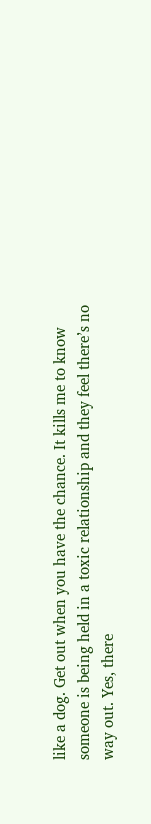like a dog. Get out when you have the chance. It kills me to know someone is being held in a toxic relationship and they feel there’s no way out. Yes, there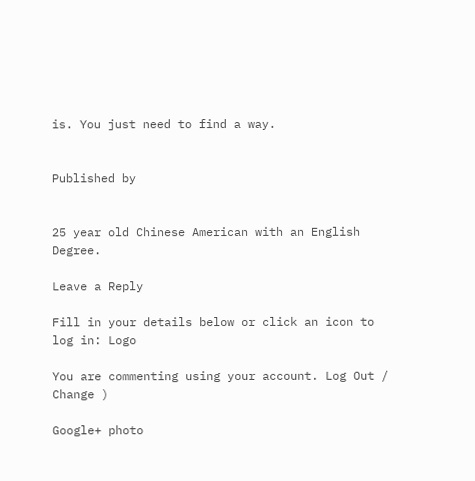is. You just need to find a way.


Published by


25 year old Chinese American with an English Degree.

Leave a Reply

Fill in your details below or click an icon to log in: Logo

You are commenting using your account. Log Out /  Change )

Google+ photo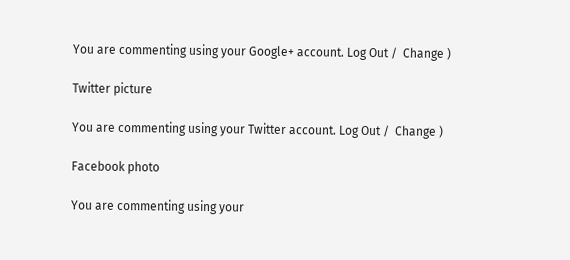You are commenting using your Google+ account. Log Out /  Change )

Twitter picture

You are commenting using your Twitter account. Log Out /  Change )

Facebook photo

You are commenting using your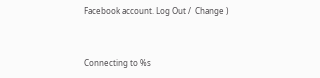Facebook account. Log Out /  Change )


Connecting to %s